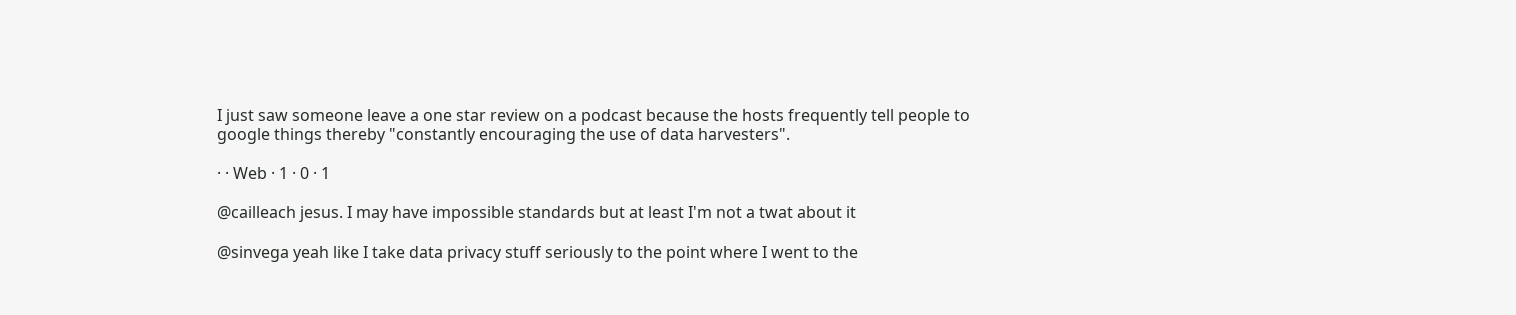I just saw someone leave a one star review on a podcast because the hosts frequently tell people to google things thereby "constantly encouraging the use of data harvesters".

· · Web · 1 · 0 · 1

@cailleach jesus. I may have impossible standards but at least I'm not a twat about it

@sinvega yeah like I take data privacy stuff seriously to the point where I went to the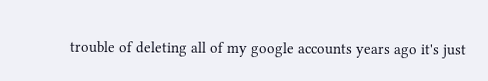trouble of deleting all of my google accounts years ago it's just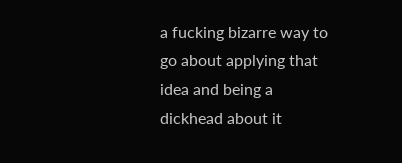a fucking bizarre way to go about applying that idea and being a dickhead about it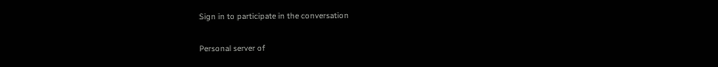Sign in to participate in the conversation

Personal server of